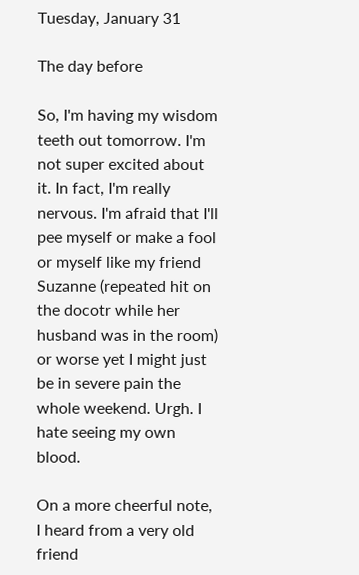Tuesday, January 31

The day before

So, I'm having my wisdom teeth out tomorrow. I'm not super excited about it. In fact, I'm really nervous. I'm afraid that I'll pee myself or make a fool or myself like my friend Suzanne (repeated hit on the docotr while her husband was in the room) or worse yet I might just be in severe pain the whole weekend. Urgh. I hate seeing my own blood.

On a more cheerful note, I heard from a very old friend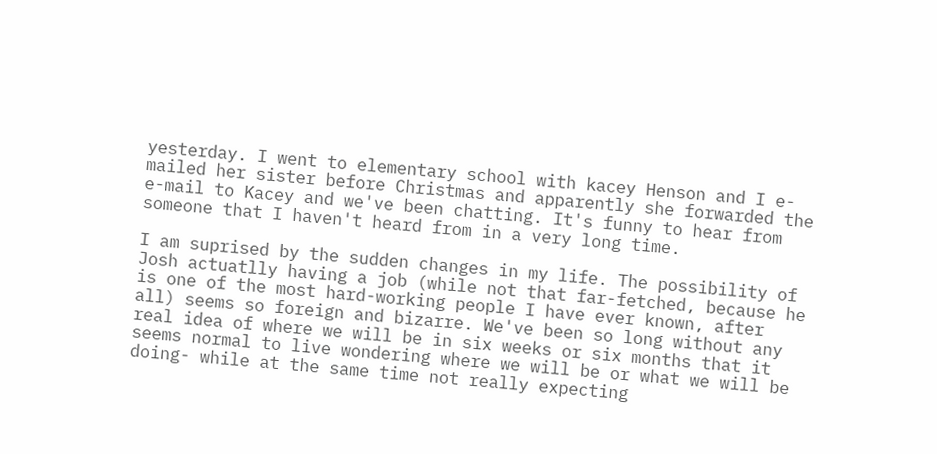yesterday. I went to elementary school with kacey Henson and I e-mailed her sister before Christmas and apparently she forwarded the e-mail to Kacey and we've been chatting. It's funny to hear from someone that I haven't heard from in a very long time.

I am suprised by the sudden changes in my life. The possibility of Josh actuatlly having a job (while not that far-fetched, because he is one of the most hard-working people I have ever known, after all) seems so foreign and bizarre. We've been so long without any real idea of where we will be in six weeks or six months that it seems normal to live wondering where we will be or what we will be doing- while at the same time not really expecting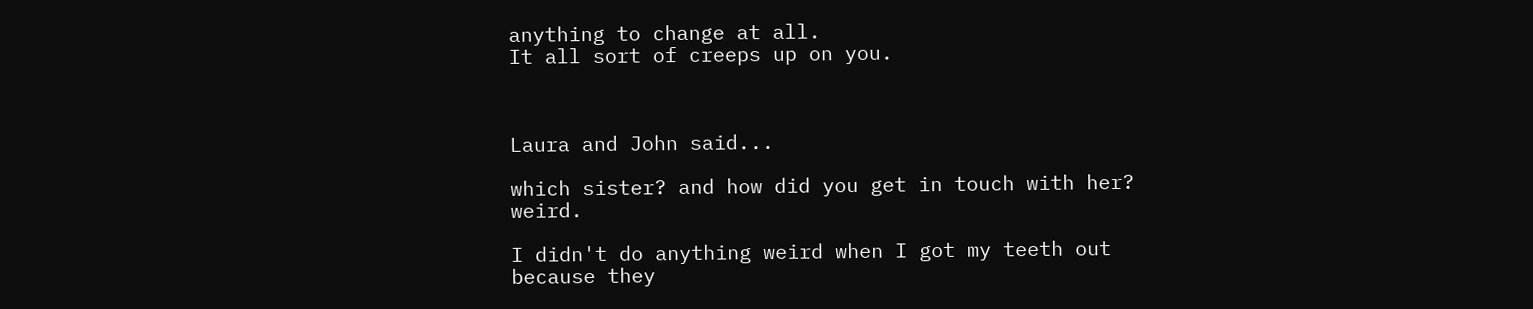anything to change at all.
It all sort of creeps up on you.



Laura and John said...

which sister? and how did you get in touch with her? weird.

I didn't do anything weird when I got my teeth out because they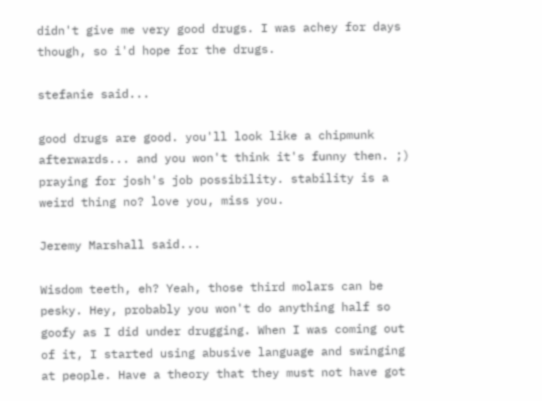didn't give me very good drugs. I was achey for days though, so i'd hope for the drugs.

stefanie said...

good drugs are good. you'll look like a chipmunk afterwards... and you won't think it's funny then. ;)
praying for josh's job possibility. stability is a weird thing no? love you, miss you.

Jeremy Marshall said...

Wisdom teeth, eh? Yeah, those third molars can be pesky. Hey, probably you won't do anything half so goofy as I did under drugging. When I was coming out of it, I started using abusive language and swinging at people. Have a theory that they must not have got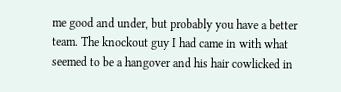me good and under, but probably you have a better team. The knockout guy I had came in with what seemed to be a hangover and his hair cowlicked in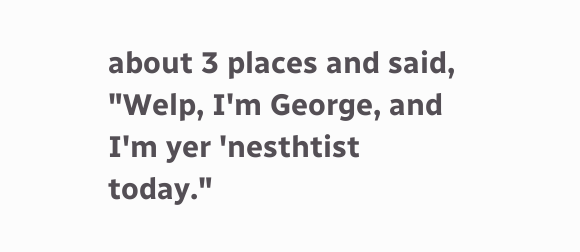about 3 places and said, "Welp, I'm George, and I'm yer 'nesthtist today."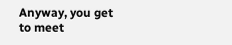Anyway, you get to meet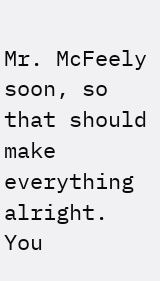Mr. McFeely soon, so that should make everything alright. You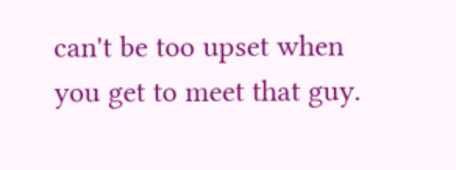can't be too upset when you get to meet that guy.